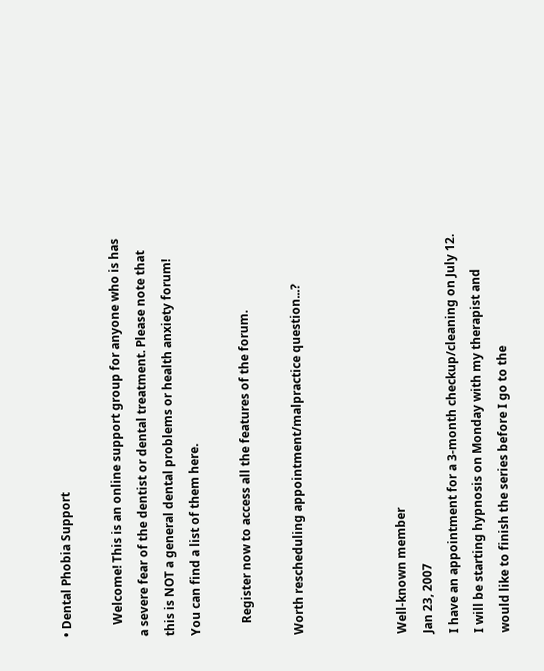• Dental Phobia Support

    Welcome! This is an online support group for anyone who is has a severe fear of the dentist or dental treatment. Please note that this is NOT a general dental problems or health anxiety forum! You can find a list of them here.

    Register now to access all the features of the forum.

Worth rescheduling appointment/malpractice question...?



Well-known member
Jan 23, 2007
I have an appointment for a 3-month checkup/cleaning on July 12. I will be starting hypnosis on Monday with my therapist and would like to finish the series before I go to the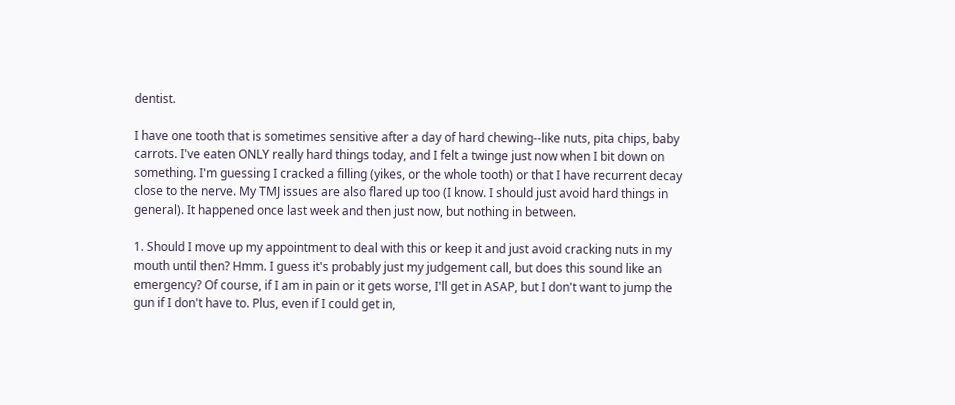dentist.

I have one tooth that is sometimes sensitive after a day of hard chewing--like nuts, pita chips, baby carrots. I've eaten ONLY really hard things today, and I felt a twinge just now when I bit down on something. I'm guessing I cracked a filling (yikes, or the whole tooth) or that I have recurrent decay close to the nerve. My TMJ issues are also flared up too (I know. I should just avoid hard things in general). It happened once last week and then just now, but nothing in between.

1. Should I move up my appointment to deal with this or keep it and just avoid cracking nuts in my mouth until then? Hmm. I guess it's probably just my judgement call, but does this sound like an emergency? Of course, if I am in pain or it gets worse, I'll get in ASAP, but I don't want to jump the gun if I don't have to. Plus, even if I could get in,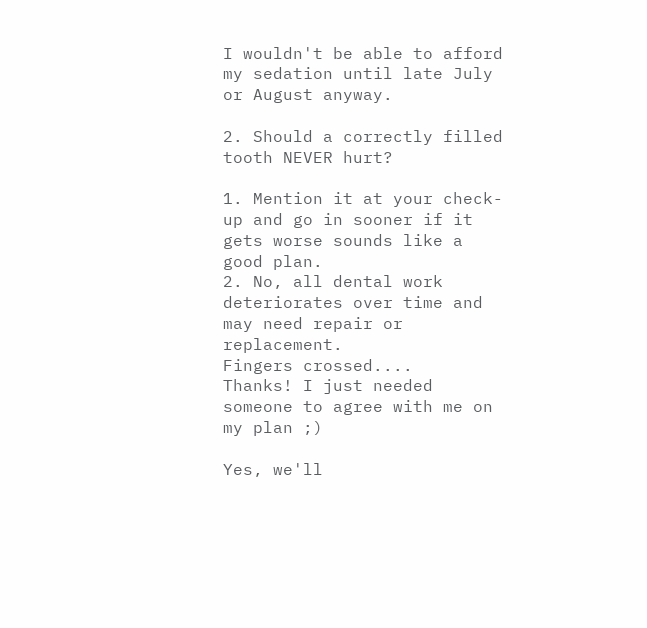I wouldn't be able to afford my sedation until late July or August anyway.

2. Should a correctly filled tooth NEVER hurt?

1. Mention it at your check-up and go in sooner if it gets worse sounds like a good plan.
2. No, all dental work deteriorates over time and may need repair or replacement.
Fingers crossed....
Thanks! I just needed someone to agree with me on my plan ;)

Yes, we'll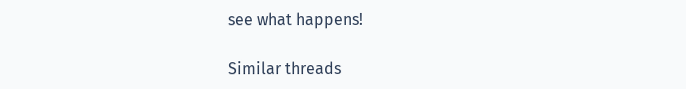see what happens!

Similar threads